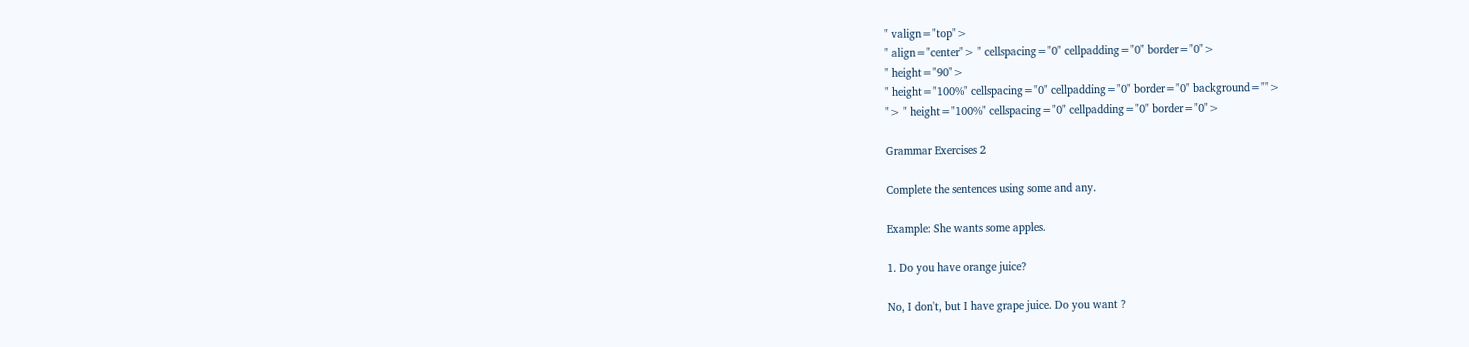" valign="top">
" align="center"> " cellspacing="0" cellpadding="0" border="0">
" height="90">
" height="100%" cellspacing="0" cellpadding="0" border="0" background="">
"> " height="100%" cellspacing="0" cellpadding="0" border="0">

Grammar Exercises 2

Complete the sentences using some and any.

Example: She wants some apples.

1. Do you have orange juice?

No, I don't, but I have grape juice. Do you want ?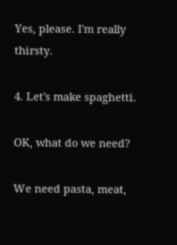Yes, please. I'm really thirsty.

4. Let's make spaghetti.

OK, what do we need?

We need pasta, meat,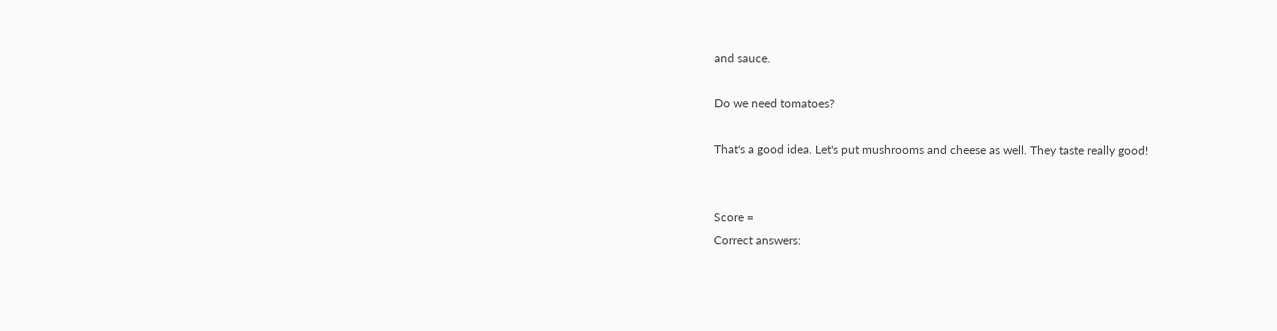and sauce.

Do we need tomatoes?

That's a good idea. Let's put mushrooms and cheese as well. They taste really good!


Score =
Correct answers: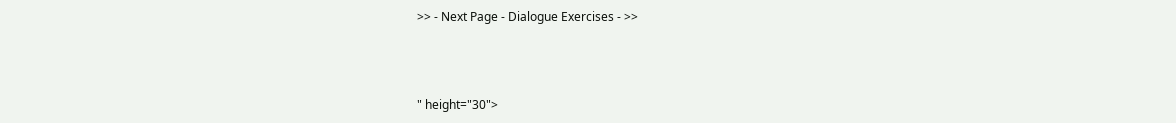>> - Next Page - Dialogue Exercises - >>



" height="30">